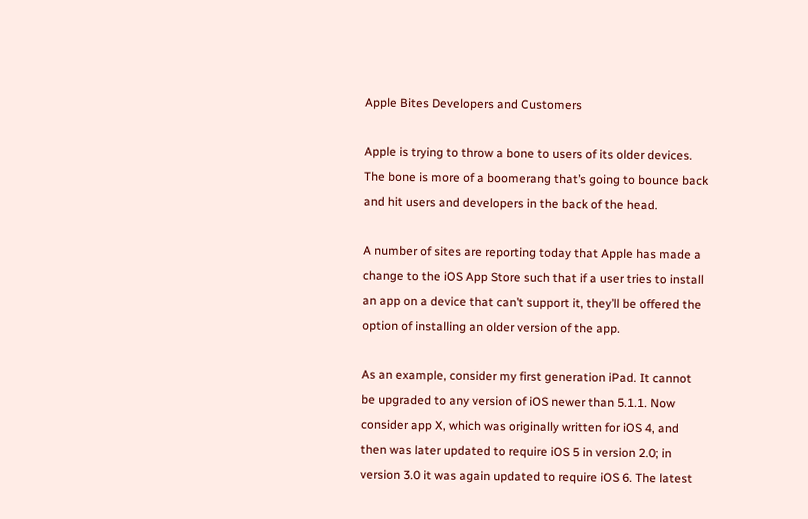Apple Bites Developers and Customers

Apple is trying to throw a bone to users of its older devices. The bone is more of a boomerang that’s going to bounce back and hit users and developers in the back of the head.

A number of sites are reporting today that Apple has made a change to the iOS App Store such that if a user tries to install an app on a device that can’t support it, they’ll be offered the option of installing an older version of the app.

As an example, consider my first generation iPad. It cannot be upgraded to any version of iOS newer than 5.1.1. Now consider app X, which was originally written for iOS 4, and then was later updated to require iOS 5 in version 2.0; in version 3.0 it was again updated to require iOS 6. The latest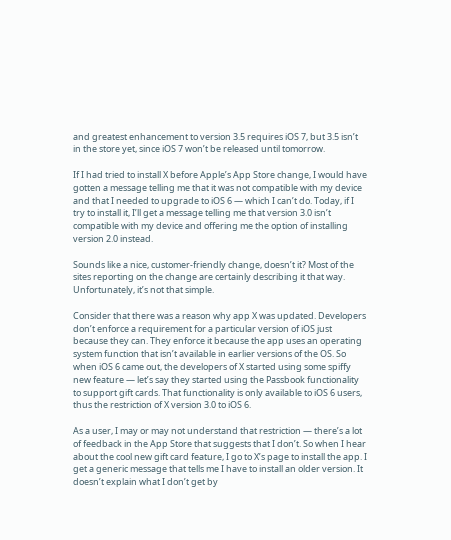and greatest enhancement to version 3.5 requires iOS 7, but 3.5 isn’t in the store yet, since iOS 7 won’t be released until tomorrow.

If I had tried to install X before Apple’s App Store change, I would have gotten a message telling me that it was not compatible with my device and that I needed to upgrade to iOS 6 — which I can’t do. Today, if I try to install it, I’ll get a message telling me that version 3.0 isn’t compatible with my device and offering me the option of installing version 2.0 instead.

Sounds like a nice, customer-friendly change, doesn’t it? Most of the sites reporting on the change are certainly describing it that way. Unfortunately, it’s not that simple.

Consider that there was a reason why app X was updated. Developers don’t enforce a requirement for a particular version of iOS just because they can. They enforce it because the app uses an operating system function that isn’t available in earlier versions of the OS. So when iOS 6 came out, the developers of X started using some spiffy new feature — let’s say they started using the Passbook functionality to support gift cards. That functionality is only available to iOS 6 users, thus the restriction of X version 3.0 to iOS 6.

As a user, I may or may not understand that restriction — there’s a lot of feedback in the App Store that suggests that I don’t. So when I hear about the cool new gift card feature, I go to X’s page to install the app. I get a generic message that tells me I have to install an older version. It doesn’t explain what I don’t get by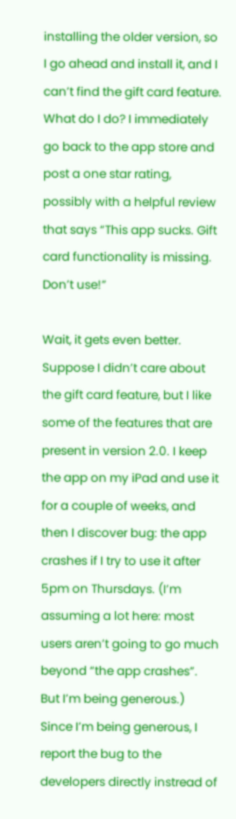installing the older version, so I go ahead and install it, and I can’t find the gift card feature. What do I do? I immediately go back to the app store and post a one star rating, possibly with a helpful review that says “This app sucks. Gift card functionality is missing. Don’t use!”

Wait, it gets even better. Suppose I didn’t care about the gift card feature, but I like some of the features that are present in version 2.0. I keep the app on my iPad and use it for a couple of weeks, and then I discover bug: the app crashes if I try to use it after 5pm on Thursdays. (I’m assuming a lot here: most users aren’t going to go much beyond “the app crashes”. But I’m being generous.) Since I’m being generous, I report the bug to the developers directly instread of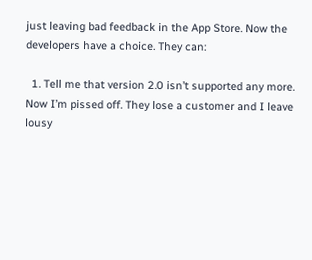just leaving bad feedback in the App Store. Now the developers have a choice. They can:

  1. Tell me that version 2.0 isn’t supported any more. Now I’m pissed off. They lose a customer and I leave lousy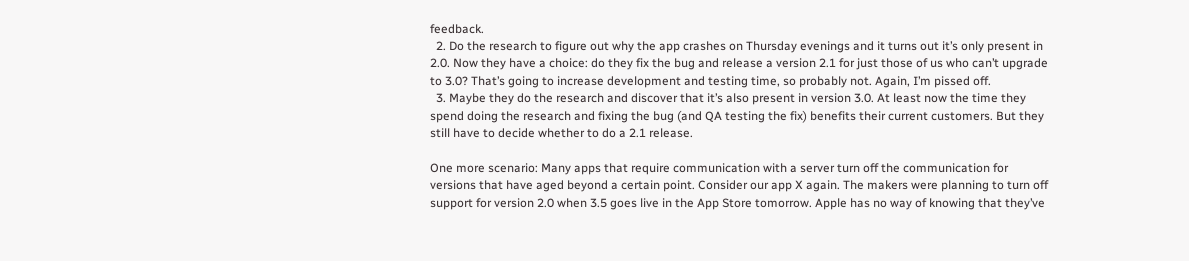feedback.
  2. Do the research to figure out why the app crashes on Thursday evenings and it turns out it’s only present in 2.0. Now they have a choice: do they fix the bug and release a version 2.1 for just those of us who can’t upgrade to 3.0? That’s going to increase development and testing time, so probably not. Again, I’m pissed off.
  3. Maybe they do the research and discover that it’s also present in version 3.0. At least now the time they spend doing the research and fixing the bug (and QA testing the fix) benefits their current customers. But they still have to decide whether to do a 2.1 release.

One more scenario: Many apps that require communication with a server turn off the communication for versions that have aged beyond a certain point. Consider our app X again. The makers were planning to turn off support for version 2.0 when 3.5 goes live in the App Store tomorrow. Apple has no way of knowing that they’ve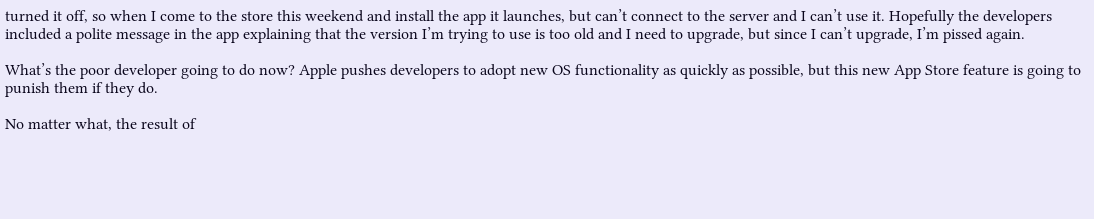turned it off, so when I come to the store this weekend and install the app it launches, but can’t connect to the server and I can’t use it. Hopefully the developers included a polite message in the app explaining that the version I’m trying to use is too old and I need to upgrade, but since I can’t upgrade, I’m pissed again.

What’s the poor developer going to do now? Apple pushes developers to adopt new OS functionality as quickly as possible, but this new App Store feature is going to punish them if they do.

No matter what, the result of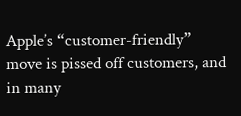Apple’s “customer-friendly” move is pissed off customers, and in many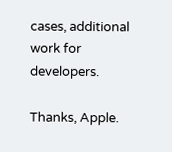cases, additional work for developers.

Thanks, Apple.